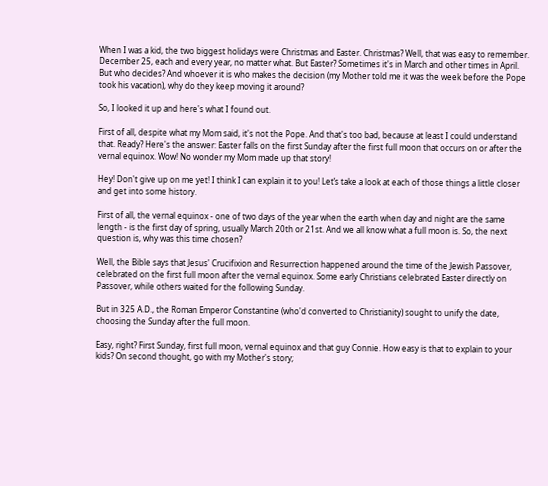When I was a kid, the two biggest holidays were Christmas and Easter. Christmas? Well, that was easy to remember. December 25, each and every year, no matter what. But Easter? Sometimes it's in March and other times in April. But who decides? And whoever it is who makes the decision (my Mother told me it was the week before the Pope took his vacation), why do they keep moving it around?

So, I looked it up and here's what I found out.

First of all, despite what my Mom said, it's not the Pope. And that's too bad, because at least I could understand that. Ready? Here's the answer: Easter falls on the first Sunday after the first full moon that occurs on or after the vernal equinox. Wow! No wonder my Mom made up that story!

Hey! Don't give up on me yet! I think I can explain it to you! Let’s take a look at each of those things a little closer and get into some history.

First of all, the vernal equinox - one of two days of the year when the earth when day and night are the same length - is the first day of spring, usually March 20th or 21st. And we all know what a full moon is. So, the next question is, why was this time chosen?

Well, the Bible says that Jesus' Crucifixion and Resurrection happened around the time of the Jewish Passover, celebrated on the first full moon after the vernal equinox. Some early Christians celebrated Easter directly on Passover, while others waited for the following Sunday.

But in 325 A.D., the Roman Emperor Constantine (who'd converted to Christianity) sought to unify the date, choosing the Sunday after the full moon.

Easy, right? First Sunday, first full moon, vernal equinox and that guy Connie. How easy is that to explain to your kids? On second thought, go with my Mother's story;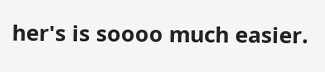her's is soooo much easier.